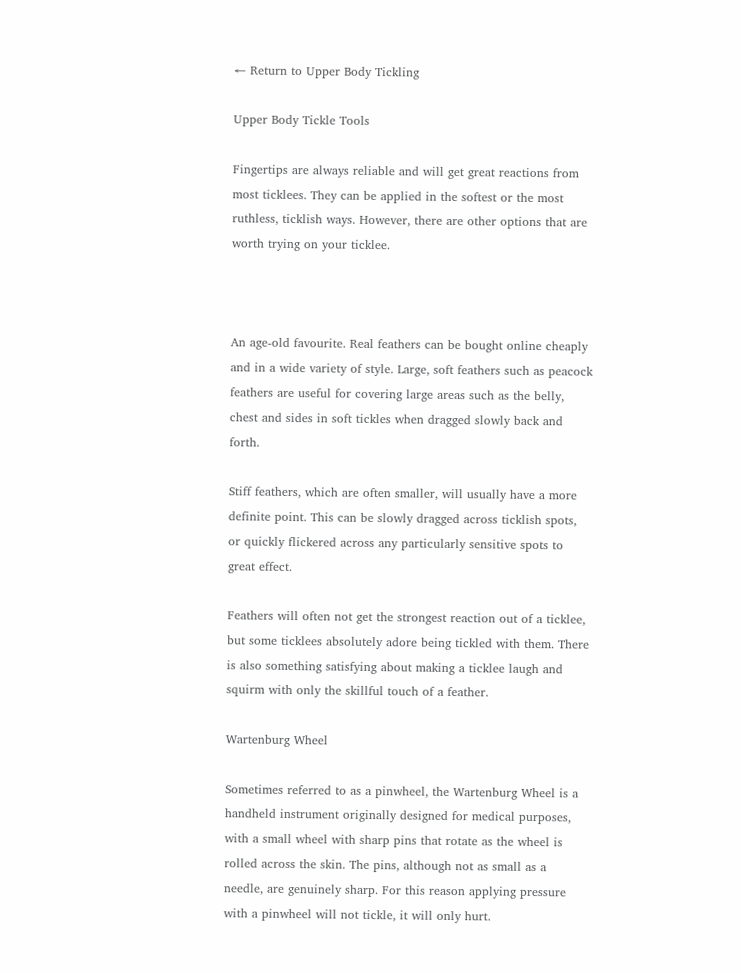← Return to Upper Body Tickling

Upper Body Tickle Tools

Fingertips are always reliable and will get great reactions from most ticklees. They can be applied in the softest or the most ruthless, ticklish ways. However, there are other options that are worth trying on your ticklee.



An age-old favourite. Real feathers can be bought online cheaply and in a wide variety of style. Large, soft feathers such as peacock feathers are useful for covering large areas such as the belly, chest and sides in soft tickles when dragged slowly back and forth.

Stiff feathers, which are often smaller, will usually have a more definite point. This can be slowly dragged across ticklish spots, or quickly flickered across any particularly sensitive spots to great effect.

Feathers will often not get the strongest reaction out of a ticklee, but some ticklees absolutely adore being tickled with them. There is also something satisfying about making a ticklee laugh and squirm with only the skillful touch of a feather.

Wartenburg Wheel

Sometimes referred to as a pinwheel, the Wartenburg Wheel is a handheld instrument originally designed for medical purposes, with a small wheel with sharp pins that rotate as the wheel is rolled across the skin. The pins, although not as small as a needle, are genuinely sharp. For this reason applying pressure with a pinwheel will not tickle, it will only hurt.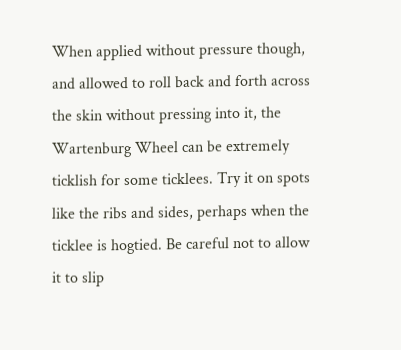When applied without pressure though, and allowed to roll back and forth across the skin without pressing into it, the Wartenburg Wheel can be extremely ticklish for some ticklees. Try it on spots like the ribs and sides, perhaps when the ticklee is hogtied. Be careful not to allow it to slip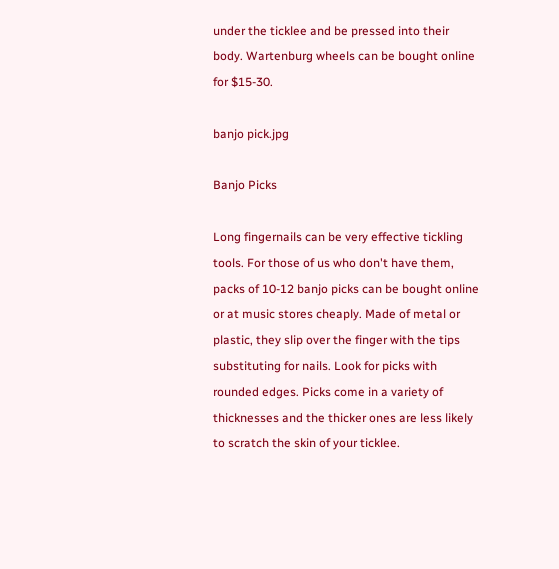under the ticklee and be pressed into their body. Wartenburg wheels can be bought online for $15-30.

banjo pick.jpg

Banjo Picks

Long fingernails can be very effective tickling tools. For those of us who don't have them, packs of 10-12 banjo picks can be bought online or at music stores cheaply. Made of metal or plastic, they slip over the finger with the tips substituting for nails. Look for picks with rounded edges. Picks come in a variety of thicknesses and the thicker ones are less likely to scratch the skin of your ticklee.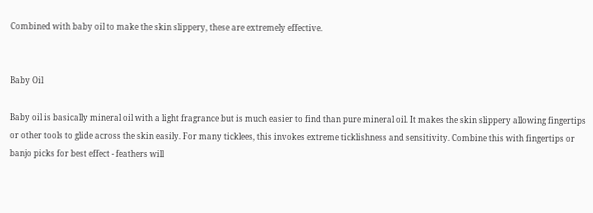Combined with baby oil to make the skin slippery, these are extremely effective.


Baby Oil

Baby oil is basically mineral oil with a light fragrance but is much easier to find than pure mineral oil. It makes the skin slippery allowing fingertips or other tools to glide across the skin easily. For many ticklees, this invokes extreme ticklishness and sensitivity. Combine this with fingertips or banjo picks for best effect - feathers will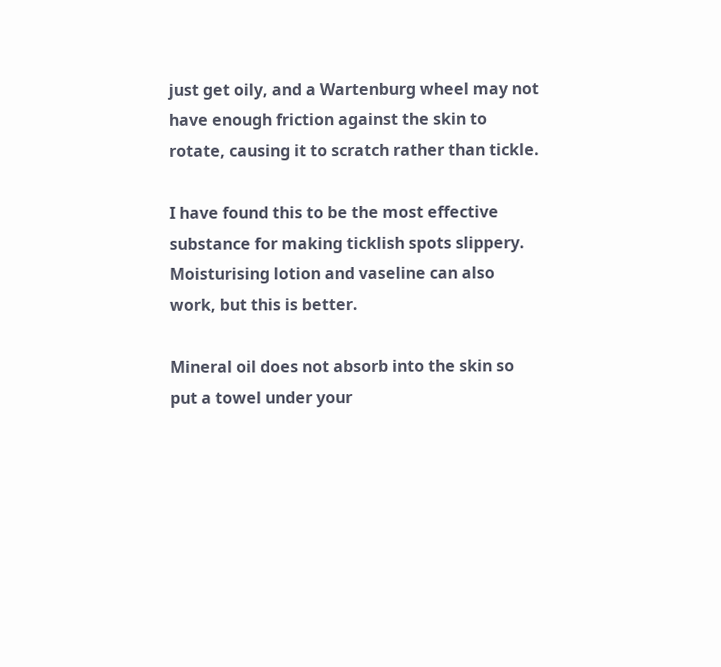just get oily, and a Wartenburg wheel may not have enough friction against the skin to rotate, causing it to scratch rather than tickle.

I have found this to be the most effective substance for making ticklish spots slippery. Moisturising lotion and vaseline can also work, but this is better.

Mineral oil does not absorb into the skin so put a towel under your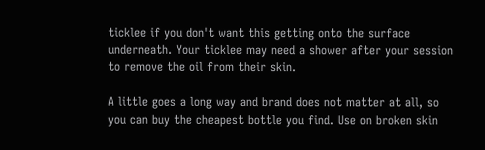ticklee if you don't want this getting onto the surface underneath. Your ticklee may need a shower after your session to remove the oil from their skin.

A little goes a long way and brand does not matter at all, so you can buy the cheapest bottle you find. Use on broken skin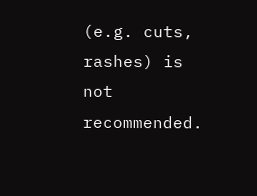(e.g. cuts, rashes) is not recommended.